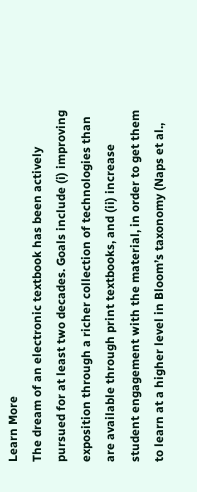Learn More
The dream of an electronic textbook has been actively pursued for at least two decades. Goals include (i) improving exposition through a richer collection of technologies than are available through print textbooks, and (ii) increase student engagement with the material, in order to get them to learn at a higher level in Bloom’s taxonomy (Naps et al.,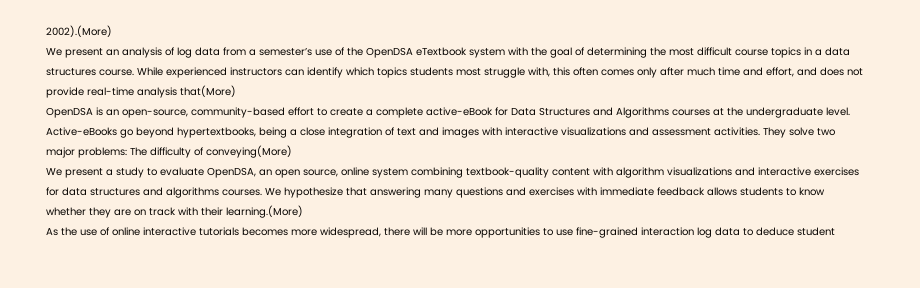2002).(More)
We present an analysis of log data from a semester’s use of the OpenDSA eTextbook system with the goal of determining the most difficult course topics in a data structures course. While experienced instructors can identify which topics students most struggle with, this often comes only after much time and effort, and does not provide real-time analysis that(More)
OpenDSA is an open-source, community-based effort to create a complete active-eBook for Data Structures and Algorithms courses at the undergraduate level. Active-eBooks go beyond hypertextbooks, being a close integration of text and images with interactive visualizations and assessment activities. They solve two major problems: The difficulty of conveying(More)
We present a study to evaluate OpenDSA, an open source, online system combining textbook-quality content with algorithm visualizations and interactive exercises for data structures and algorithms courses. We hypothesize that answering many questions and exercises with immediate feedback allows students to know whether they are on track with their learning.(More)
As the use of online interactive tutorials becomes more widespread, there will be more opportunities to use fine-grained interaction log data to deduce student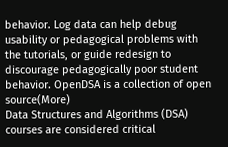behavior. Log data can help debug usability or pedagogical problems with the tutorials, or guide redesign to discourage pedagogically poor student behavior. OpenDSA is a collection of open source(More)
Data Structures and Algorithms (DSA) courses are considered critical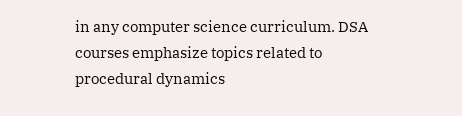in any computer science curriculum. DSA courses emphasize topics related to procedural dynamics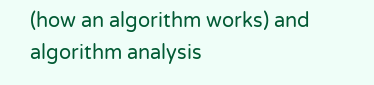(how an algorithm works) and algorithm analysis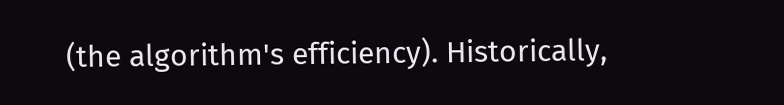(the algorithm's efficiency). Historically,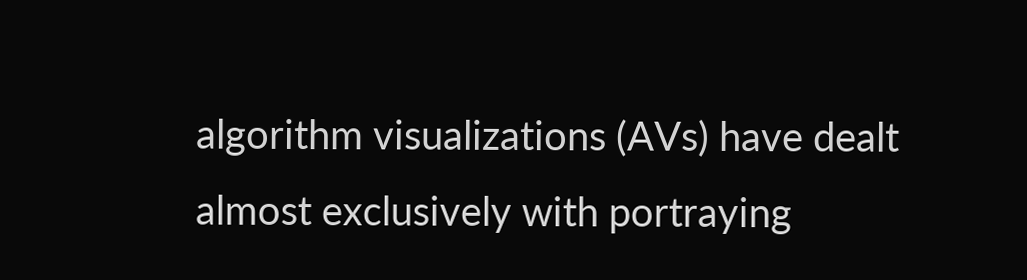algorithm visualizations (AVs) have dealt almost exclusively with portraying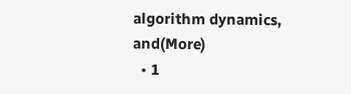algorithm dynamics, and(More)
  • 1